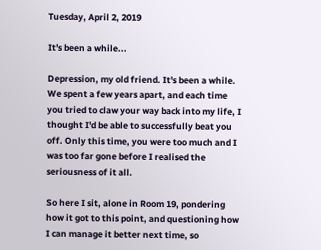Tuesday, April 2, 2019

It's been a while...

Depression, my old friend. It's been a while. We spent a few years apart, and each time you tried to claw your way back into my life, I thought I'd be able to successfully beat you off. Only this time, you were too much and I was too far gone before I realised the seriousness of it all.

So here I sit, alone in Room 19, pondering how it got to this point, and questioning how I can manage it better next time, so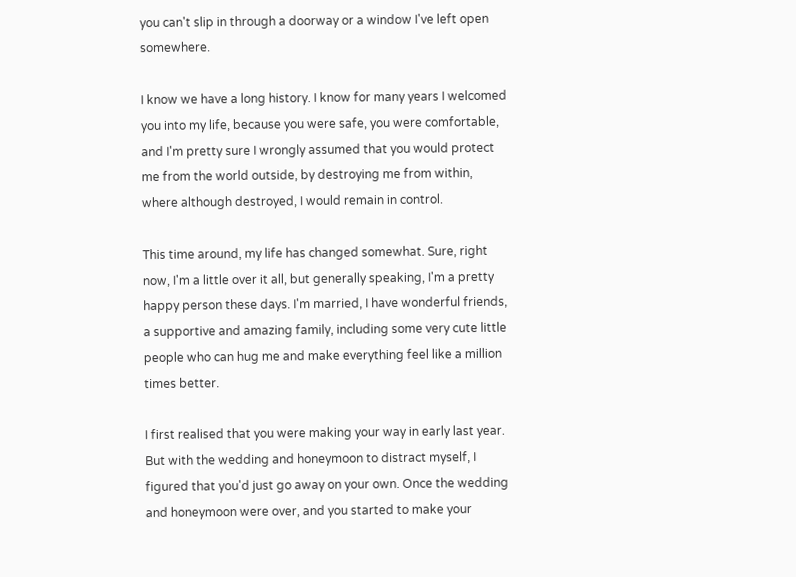you can't slip in through a doorway or a window I've left open somewhere.

I know we have a long history. I know for many years I welcomed you into my life, because you were safe, you were comfortable, and I'm pretty sure I wrongly assumed that you would protect me from the world outside, by destroying me from within, where although destroyed, I would remain in control.

This time around, my life has changed somewhat. Sure, right now, I'm a little over it all, but generally speaking, I'm a pretty happy person these days. I'm married, I have wonderful friends, a supportive and amazing family, including some very cute little people who can hug me and make everything feel like a million times better.

I first realised that you were making your way in early last year. But with the wedding and honeymoon to distract myself, I figured that you'd just go away on your own. Once the wedding and honeymoon were over, and you started to make your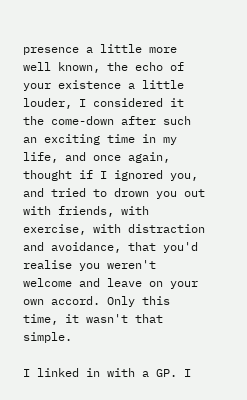presence a little more well known, the echo of your existence a little louder, I considered it the come-down after such an exciting time in my life, and once again, thought if I ignored you, and tried to drown you out with friends, with exercise, with distraction and avoidance, that you'd realise you weren't welcome and leave on your own accord. Only this time, it wasn't that simple.

I linked in with a GP. I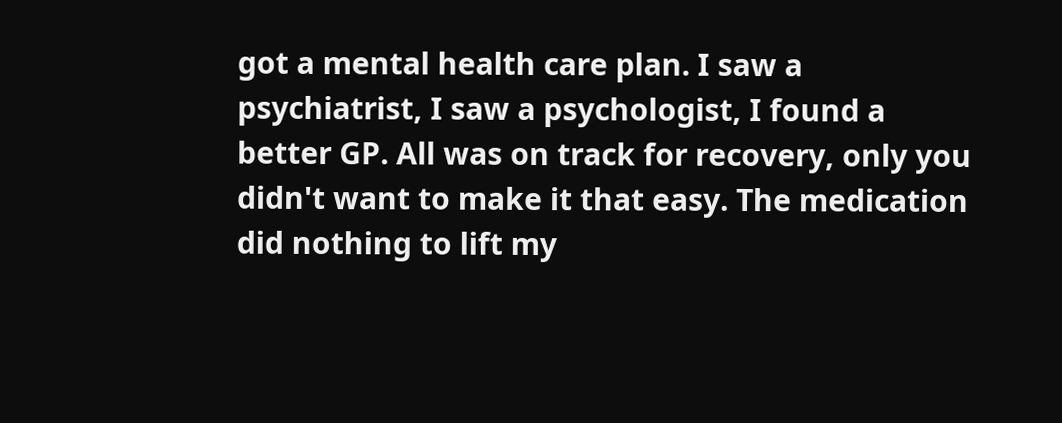got a mental health care plan. I saw a psychiatrist, I saw a psychologist, I found a better GP. All was on track for recovery, only you didn't want to make it that easy. The medication did nothing to lift my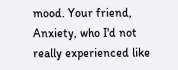mood. Your friend, Anxiety, who I'd not really experienced like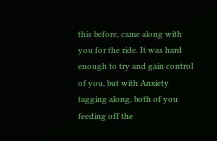this before, came along with you for the ride. It was hard enough to try and gain control of you, but with Anxiety tagging along, both of you feeding off the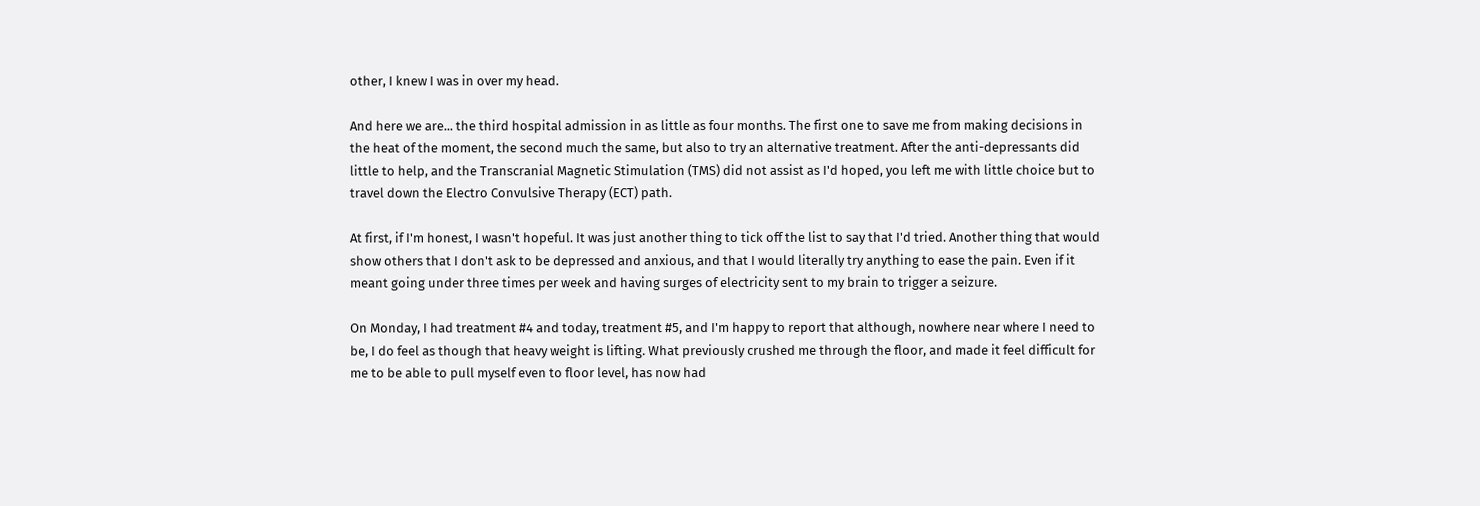other, I knew I was in over my head.

And here we are... the third hospital admission in as little as four months. The first one to save me from making decisions in the heat of the moment, the second much the same, but also to try an alternative treatment. After the anti-depressants did little to help, and the Transcranial Magnetic Stimulation (TMS) did not assist as I'd hoped, you left me with little choice but to travel down the Electro Convulsive Therapy (ECT) path.

At first, if I'm honest, I wasn't hopeful. It was just another thing to tick off the list to say that I'd tried. Another thing that would show others that I don't ask to be depressed and anxious, and that I would literally try anything to ease the pain. Even if it meant going under three times per week and having surges of electricity sent to my brain to trigger a seizure.

On Monday, I had treatment #4 and today, treatment #5, and I'm happy to report that although, nowhere near where I need to be, I do feel as though that heavy weight is lifting. What previously crushed me through the floor, and made it feel difficult for me to be able to pull myself even to floor level, has now had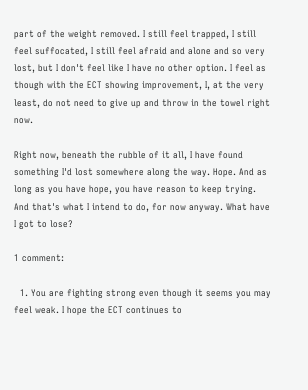part of the weight removed. I still feel trapped, I still feel suffocated, I still feel afraid and alone and so very lost, but I don't feel like I have no other option. I feel as though with the ECT showing improvement, I, at the very least, do not need to give up and throw in the towel right now.

Right now, beneath the rubble of it all, I have found something I'd lost somewhere along the way. Hope. And as long as you have hope, you have reason to keep trying. And that's what I intend to do, for now anyway. What have I got to lose?

1 comment:

  1. You are fighting strong even though it seems you may feel weak. I hope the ECT continues to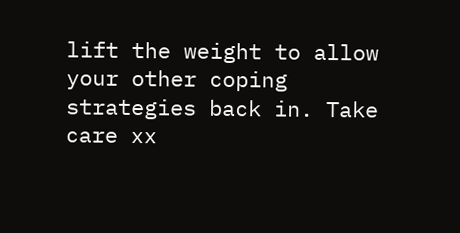lift the weight to allow your other coping strategies back in. Take care xx